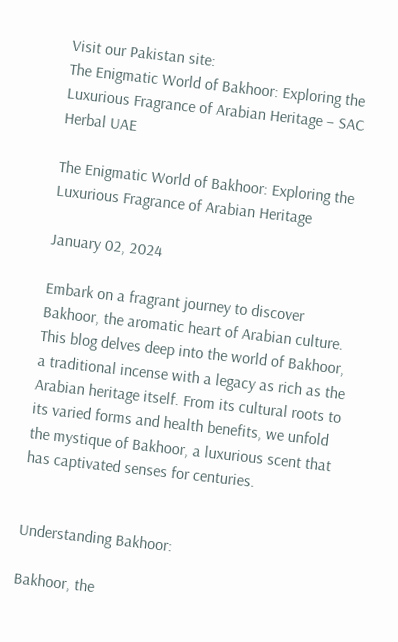Visit our Pakistan site:
The Enigmatic World of Bakhoor: Exploring the Luxurious Fragrance of Arabian Heritage – SAC Herbal UAE

The Enigmatic World of Bakhoor: Exploring the Luxurious Fragrance of Arabian Heritage

January 02, 2024

Embark on a fragrant journey to discover Bakhoor, the aromatic heart of Arabian culture. This blog delves deep into the world of Bakhoor, a traditional incense with a legacy as rich as the Arabian heritage itself. From its cultural roots to its varied forms and health benefits, we unfold the mystique of Bakhoor, a luxurious scent that has captivated senses for centuries.


Understanding Bakhoor:

Bakhoor, the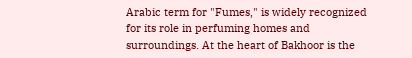Arabic term for "Fumes," is widely recognized for its role in perfuming homes and surroundings. At the heart of Bakhoor is the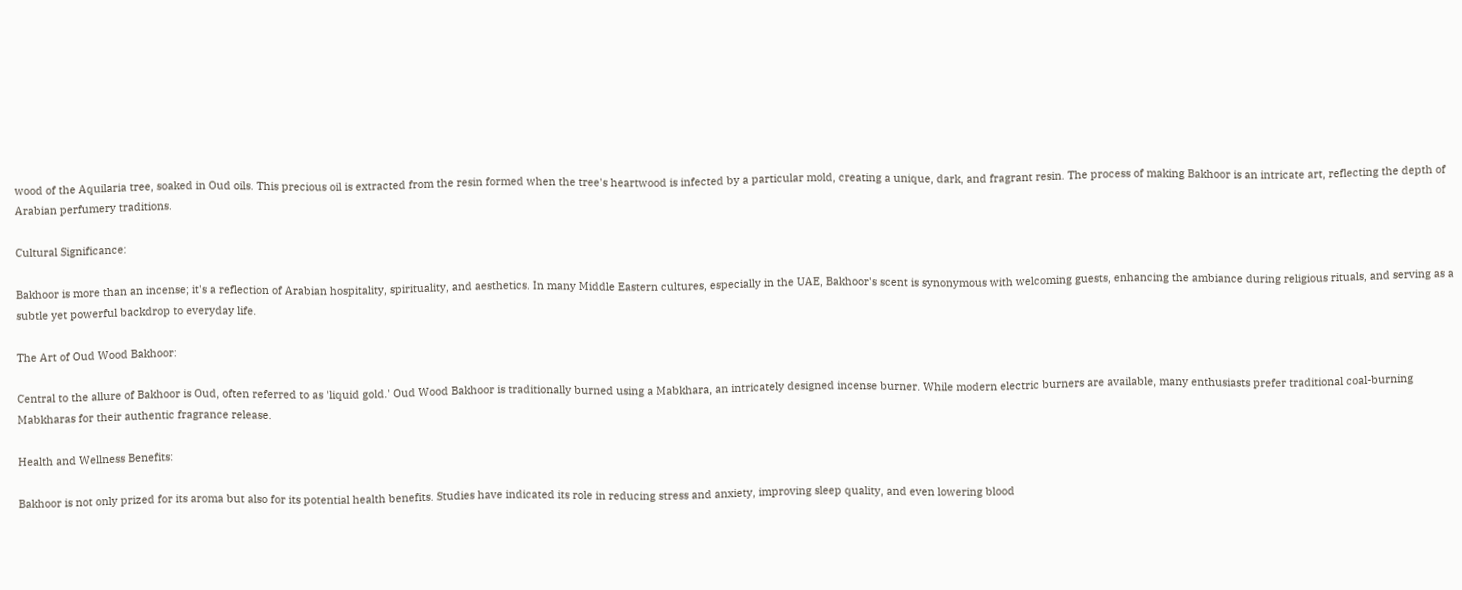wood of the Aquilaria tree, soaked in Oud oils. This precious oil is extracted from the resin formed when the tree's heartwood is infected by a particular mold, creating a unique, dark, and fragrant resin. The process of making Bakhoor is an intricate art, reflecting the depth of Arabian perfumery traditions.

Cultural Significance:

Bakhoor is more than an incense; it's a reflection of Arabian hospitality, spirituality, and aesthetics. In many Middle Eastern cultures, especially in the UAE, Bakhoor's scent is synonymous with welcoming guests, enhancing the ambiance during religious rituals, and serving as a subtle yet powerful backdrop to everyday life.

The Art of Oud Wood Bakhoor:

Central to the allure of Bakhoor is Oud, often referred to as 'liquid gold.' Oud Wood Bakhoor is traditionally burned using a Mabkhara, an intricately designed incense burner. While modern electric burners are available, many enthusiasts prefer traditional coal-burning Mabkharas for their authentic fragrance release.

Health and Wellness Benefits:

Bakhoor is not only prized for its aroma but also for its potential health benefits. Studies have indicated its role in reducing stress and anxiety, improving sleep quality, and even lowering blood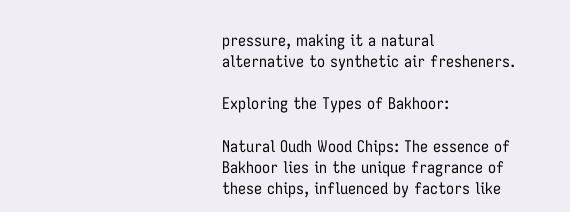pressure, making it a natural alternative to synthetic air fresheners.

Exploring the Types of Bakhoor:

Natural Oudh Wood Chips: The essence of Bakhoor lies in the unique fragrance of these chips, influenced by factors like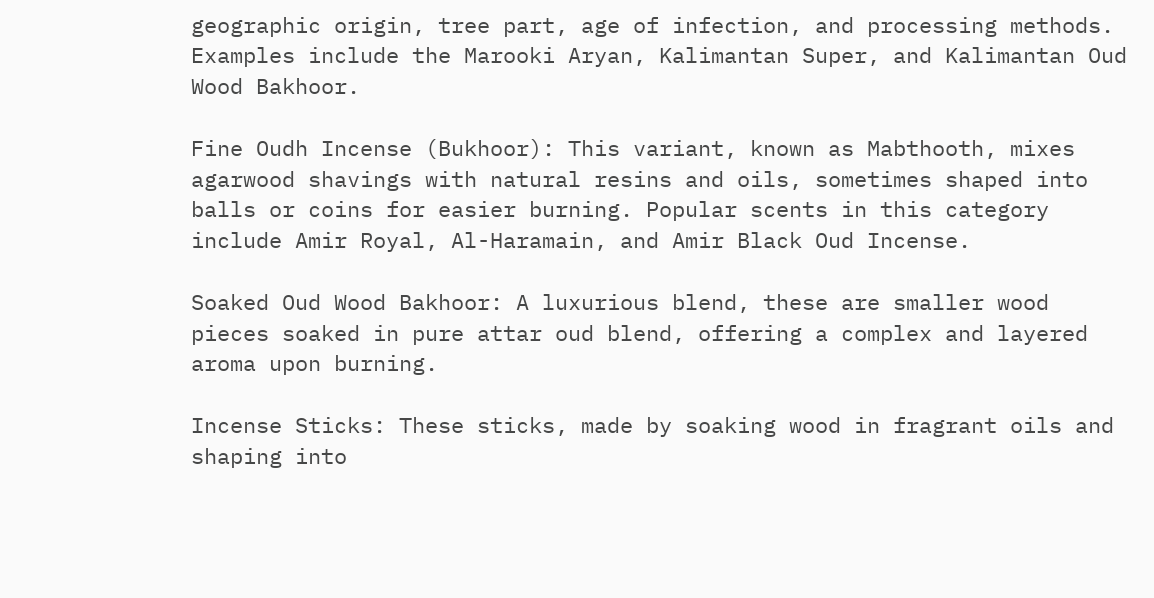geographic origin, tree part, age of infection, and processing methods. Examples include the Marooki Aryan, Kalimantan Super, and Kalimantan Oud Wood Bakhoor.

Fine Oudh Incense (Bukhoor): This variant, known as Mabthooth, mixes agarwood shavings with natural resins and oils, sometimes shaped into balls or coins for easier burning. Popular scents in this category include Amir Royal, Al-Haramain, and Amir Black Oud Incense.

Soaked Oud Wood Bakhoor: A luxurious blend, these are smaller wood pieces soaked in pure attar oud blend, offering a complex and layered aroma upon burning.

Incense Sticks: These sticks, made by soaking wood in fragrant oils and shaping into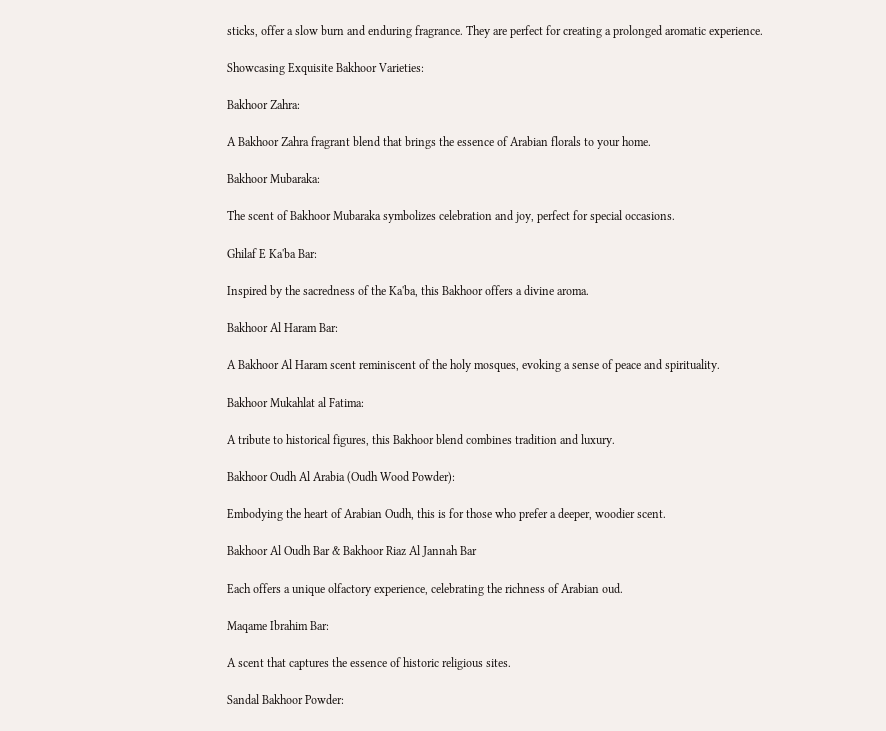sticks, offer a slow burn and enduring fragrance. They are perfect for creating a prolonged aromatic experience.

Showcasing Exquisite Bakhoor Varieties:

Bakhoor Zahra:

A Bakhoor Zahra fragrant blend that brings the essence of Arabian florals to your home.

Bakhoor Mubaraka:

The scent of Bakhoor Mubaraka symbolizes celebration and joy, perfect for special occasions.

Ghilaf E Ka'ba Bar:

Inspired by the sacredness of the Ka'ba, this Bakhoor offers a divine aroma.

Bakhoor Al Haram Bar:

A Bakhoor Al Haram scent reminiscent of the holy mosques, evoking a sense of peace and spirituality.

Bakhoor Mukahlat al Fatima:

A tribute to historical figures, this Bakhoor blend combines tradition and luxury.

Bakhoor Oudh Al Arabia (Oudh Wood Powder):

Embodying the heart of Arabian Oudh, this is for those who prefer a deeper, woodier scent.

Bakhoor Al Oudh Bar & Bakhoor Riaz Al Jannah Bar

Each offers a unique olfactory experience, celebrating the richness of Arabian oud.

Maqame Ibrahim Bar:

A scent that captures the essence of historic religious sites.

Sandal Bakhoor Powder: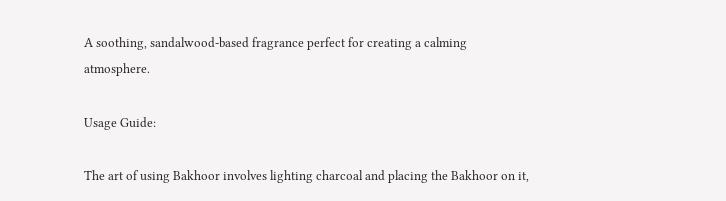A soothing, sandalwood-based fragrance perfect for creating a calming atmosphere.

Usage Guide:

The art of using Bakhoor involves lighting charcoal and placing the Bakhoor on it,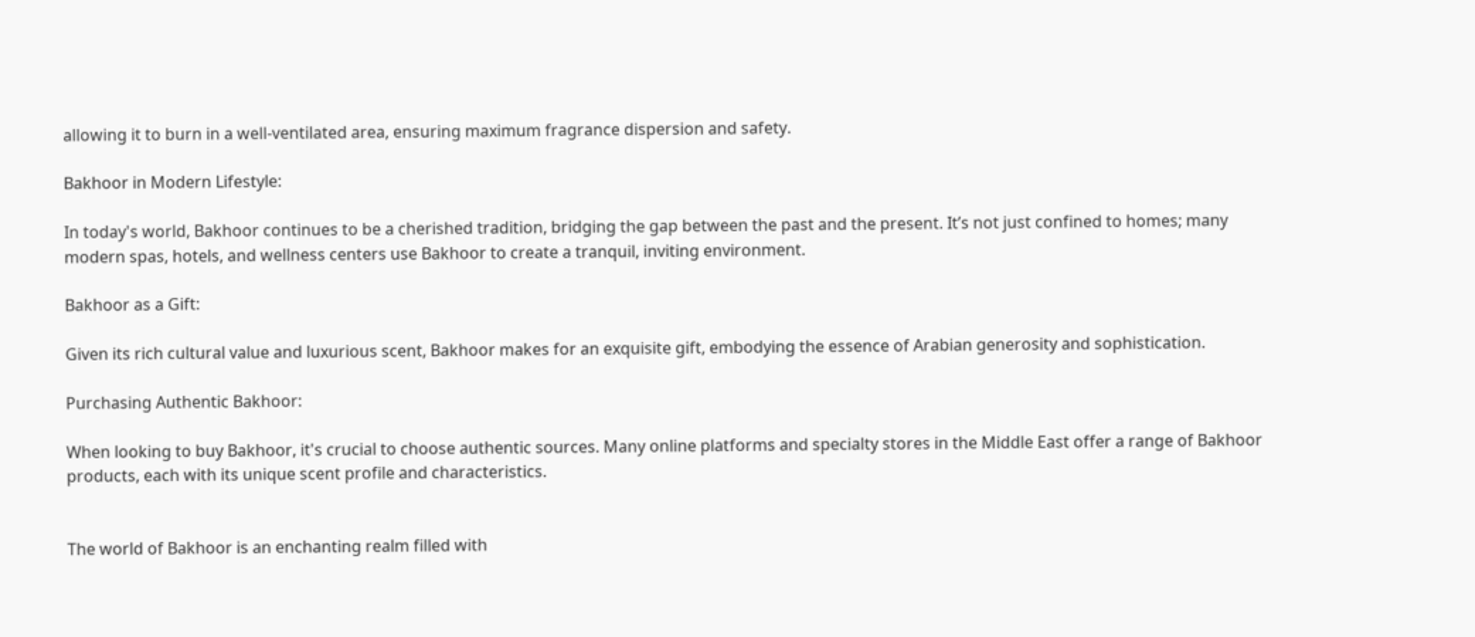allowing it to burn in a well-ventilated area, ensuring maximum fragrance dispersion and safety.

Bakhoor in Modern Lifestyle:

In today's world, Bakhoor continues to be a cherished tradition, bridging the gap between the past and the present. It’s not just confined to homes; many modern spas, hotels, and wellness centers use Bakhoor to create a tranquil, inviting environment.

Bakhoor as a Gift:

Given its rich cultural value and luxurious scent, Bakhoor makes for an exquisite gift, embodying the essence of Arabian generosity and sophistication.

Purchasing Authentic Bakhoor:

When looking to buy Bakhoor, it's crucial to choose authentic sources. Many online platforms and specialty stores in the Middle East offer a range of Bakhoor products, each with its unique scent profile and characteristics.


The world of Bakhoor is an enchanting realm filled with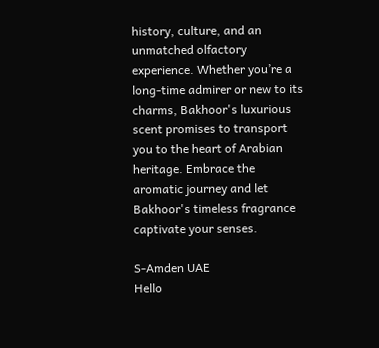history, culture, and an unmatched olfactory experience. Whether you’re a long-time admirer or new to its charms, Bakhoor's luxurious scent promises to transport you to the heart of Arabian heritage. Embrace the aromatic journey and let Bakhoor's timeless fragrance captivate your senses.

S-Amden UAE
Hello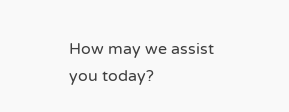How may we assist you today?